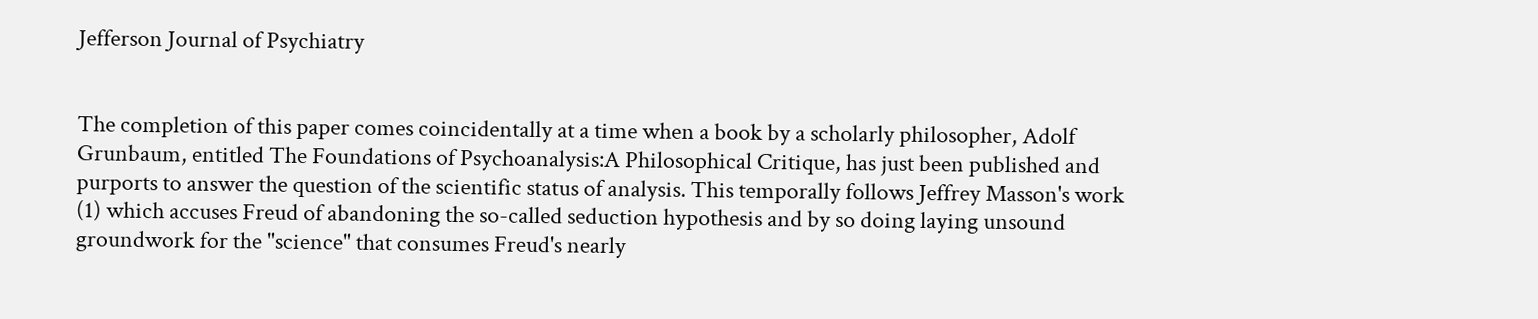Jefferson Journal of Psychiatry


The completion of this paper comes coincidentally at a time when a book by a scholarly philosopher, Adolf Grunbaum, entitled The Foundations of Psychoanalysis:A Philosophical Critique, has just been published and purports to answer the question of the scientific status of analysis. This temporally follows Jeffrey Masson's work (1) which accuses Freud of abandoning the so-called seduction hypothesis and by so doing laying unsound groundwork for the "science" that consumes Freud's nearly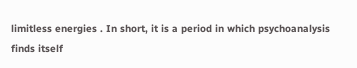limitless energies . In short, it is a period in which psychoanalysis finds itself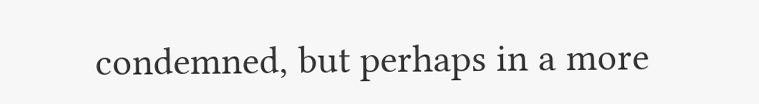condemned, but perhaps in a more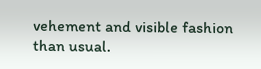vehement and visible fashion than usual.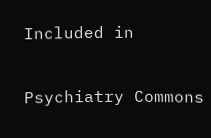Included in

Psychiatry Commons